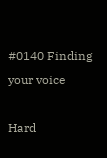#0140 Finding your voice

Hard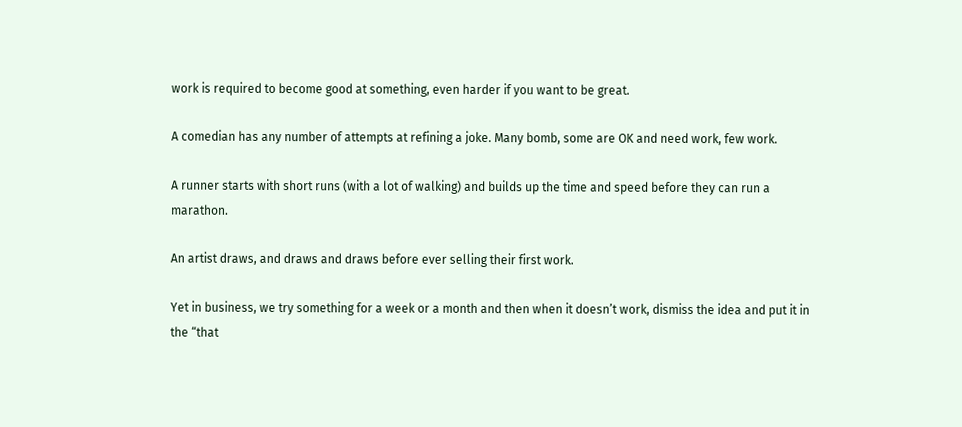work is required to become good at something, even harder if you want to be great.

A comedian has any number of attempts at refining a joke. Many bomb, some are OK and need work, few work.

A runner starts with short runs (with a lot of walking) and builds up the time and speed before they can run a marathon.

An artist draws, and draws and draws before ever selling their first work.

Yet in business, we try something for a week or a month and then when it doesn’t work, dismiss the idea and put it in the “that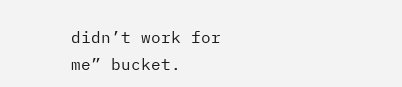didn’t work for me” bucket.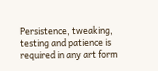Persistence, tweaking, testing and patience is required in any art form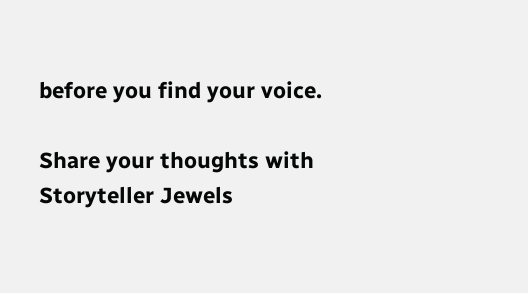before you find your voice.

Share your thoughts with Storyteller Jewels